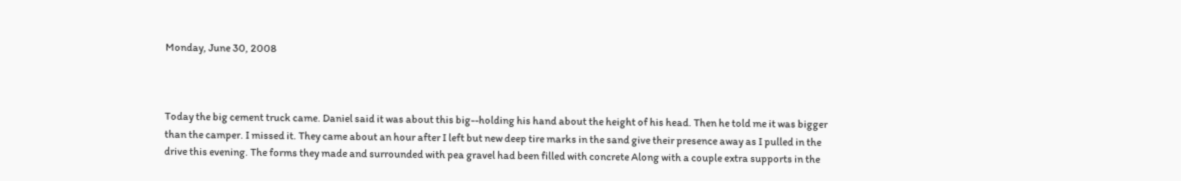Monday, June 30, 2008



Today the big cement truck came. Daniel said it was about this big--holding his hand about the height of his head. Then he told me it was bigger than the camper. I missed it. They came about an hour after I left but new deep tire marks in the sand give their presence away as I pulled in the drive this evening. The forms they made and surrounded with pea gravel had been filled with concrete Along with a couple extra supports in the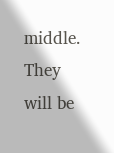middle. They will be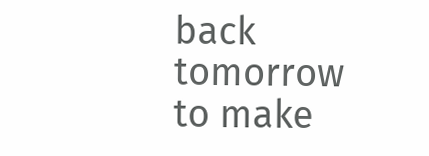back tomorrow to make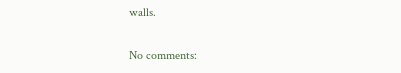walls.

No comments: